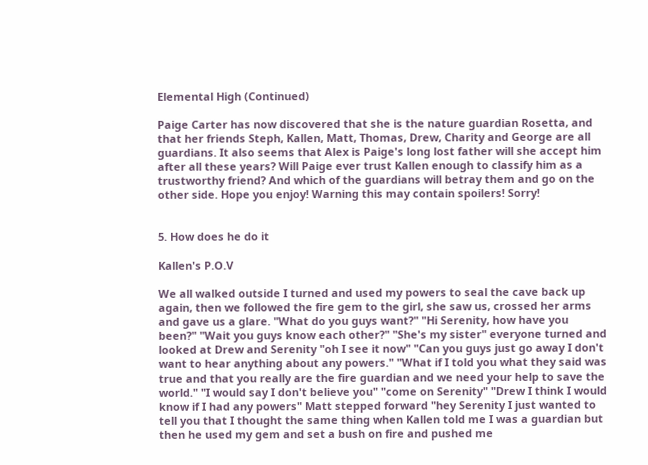Elemental High (Continued)

Paige Carter has now discovered that she is the nature guardian Rosetta, and that her friends Steph, Kallen, Matt, Thomas, Drew, Charity and George are all guardians. It also seems that Alex is Paige's long lost father will she accept him after all these years? Will Paige ever trust Kallen enough to classify him as a trustworthy friend? And which of the guardians will betray them and go on the other side. Hope you enjoy! Warning this may contain spoilers! Sorry!


5. How does he do it

Kallen's P.O.V

We all walked outside I turned and used my powers to seal the cave back up again, then we followed the fire gem to the girl, she saw us, crossed her arms and gave us a glare. "What do you guys want?" "Hi Serenity, how have you been?" "Wait you guys know each other?" "She's my sister" everyone turned and looked at Drew and Serenity "oh I see it now" "Can you guys just go away I don't want to hear anything about any powers." "What if I told you what they said was true and that you really are the fire guardian and we need your help to save the world." "I would say I don't believe you" "come on Serenity" "Drew I think I would know if I had any powers" Matt stepped forward "hey Serenity I just wanted to tell you that I thought the same thing when Kallen told me I was a guardian but then he used my gem and set a bush on fire and pushed me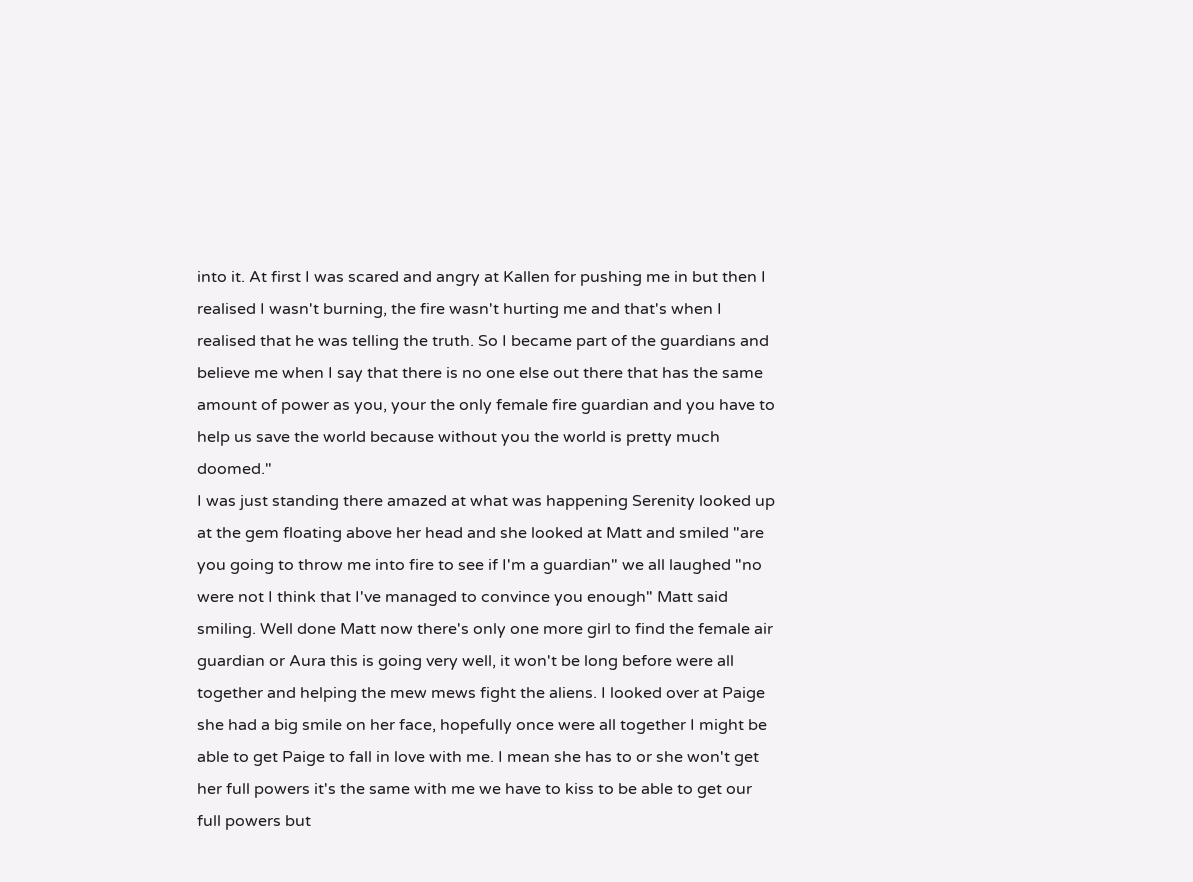into it. At first I was scared and angry at Kallen for pushing me in but then I realised I wasn't burning, the fire wasn't hurting me and that's when I realised that he was telling the truth. So I became part of the guardians and believe me when I say that there is no one else out there that has the same amount of power as you, your the only female fire guardian and you have to help us save the world because without you the world is pretty much doomed."
I was just standing there amazed at what was happening Serenity looked up at the gem floating above her head and she looked at Matt and smiled "are you going to throw me into fire to see if I'm a guardian" we all laughed "no were not I think that I've managed to convince you enough" Matt said smiling. Well done Matt now there's only one more girl to find the female air guardian or Aura this is going very well, it won't be long before were all together and helping the mew mews fight the aliens. I looked over at Paige she had a big smile on her face, hopefully once were all together I might be able to get Paige to fall in love with me. I mean she has to or she won't get her full powers it's the same with me we have to kiss to be able to get our full powers but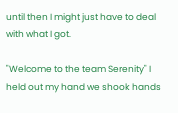until then I might just have to deal with what I got.

"Welcome to the team Serenity" I held out my hand we shook hands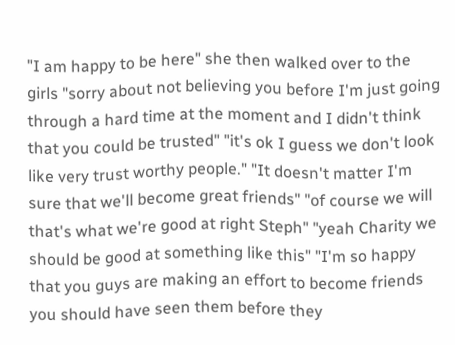"I am happy to be here" she then walked over to the girls "sorry about not believing you before I'm just going through a hard time at the moment and I didn't think that you could be trusted" "it's ok I guess we don't look like very trust worthy people." "It doesn't matter I'm sure that we'll become great friends" "of course we will that's what we're good at right Steph" "yeah Charity we should be good at something like this" "I'm so happy that you guys are making an effort to become friends you should have seen them before they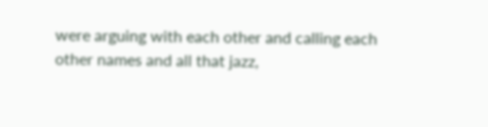were arguing with each other and calling each other names and all that jazz,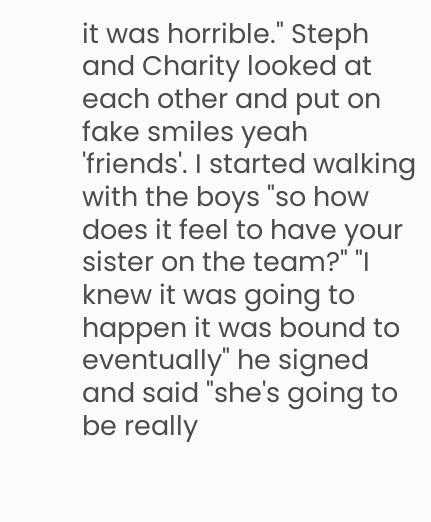it was horrible." Steph and Charity looked at each other and put on fake smiles yeah 'friends'. I started walking with the boys "so how does it feel to have your sister on the team?" "I knew it was going to happen it was bound to eventually" he signed and said "she's going to be really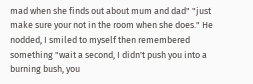mad when she finds out about mum and dad" "just make sure your not in the room when she does." He nodded, I smiled to myself then remembered something "wait a second, I didn't push you into a burning bush, you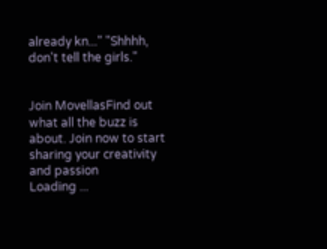already kn..." "Shhhh, don't tell the girls."


Join MovellasFind out what all the buzz is about. Join now to start sharing your creativity and passion
Loading ...